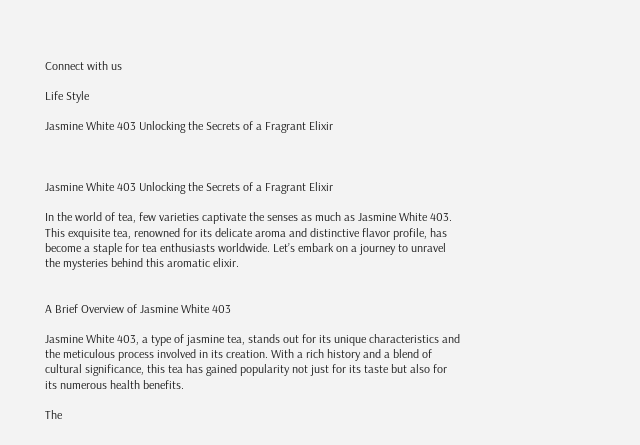Connect with us

Life Style

Jasmine White 403 Unlocking the Secrets of a Fragrant Elixir



Jasmine White 403 Unlocking the Secrets of a Fragrant Elixir

In the world of tea, few varieties captivate the senses as much as Jasmine White 403. This exquisite tea, renowned for its delicate aroma and distinctive flavor profile, has become a staple for tea enthusiasts worldwide. Let’s embark on a journey to unravel the mysteries behind this aromatic elixir.


A Brief Overview of Jasmine White 403

Jasmine White 403, a type of jasmine tea, stands out for its unique characteristics and the meticulous process involved in its creation. With a rich history and a blend of cultural significance, this tea has gained popularity not just for its taste but also for its numerous health benefits.

The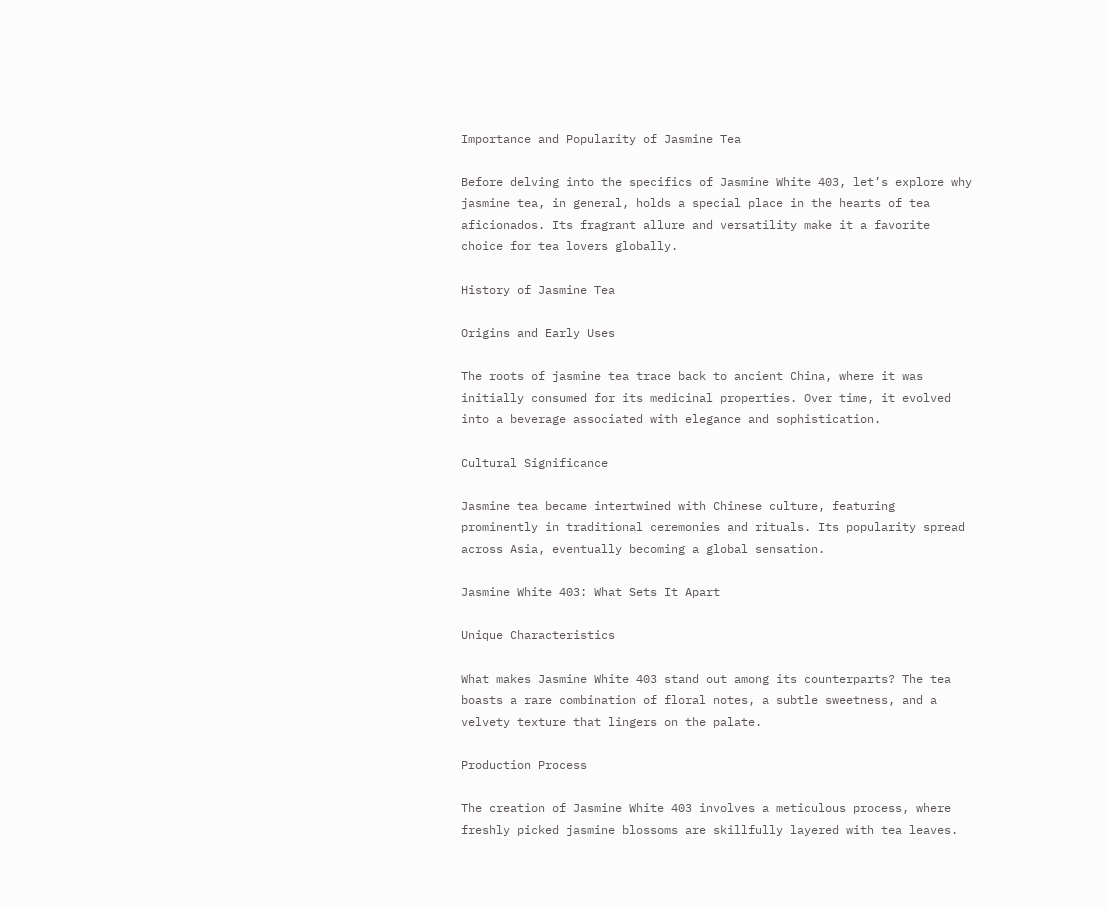Importance and Popularity of Jasmine Tea

Before delving into the specifics of Jasmine White 403, let’s explore why jasmine tea, in general, holds a special place in the hearts of tea aficionados. Its fragrant allure and versatility make it a favorite choice for tea lovers globally.

History of Jasmine Tea

Origins and Early Uses

The roots of jasmine tea trace back to ancient China, where it was initially consumed for its medicinal properties. Over time, it evolved into a beverage associated with elegance and sophistication.

Cultural Significance

Jasmine tea became intertwined with Chinese culture, featuring prominently in traditional ceremonies and rituals. Its popularity spread across Asia, eventually becoming a global sensation.

Jasmine White 403: What Sets It Apart

Unique Characteristics

What makes Jasmine White 403 stand out among its counterparts? The tea boasts a rare combination of floral notes, a subtle sweetness, and a velvety texture that lingers on the palate.

Production Process

The creation of Jasmine White 403 involves a meticulous process, where freshly picked jasmine blossoms are skillfully layered with tea leaves.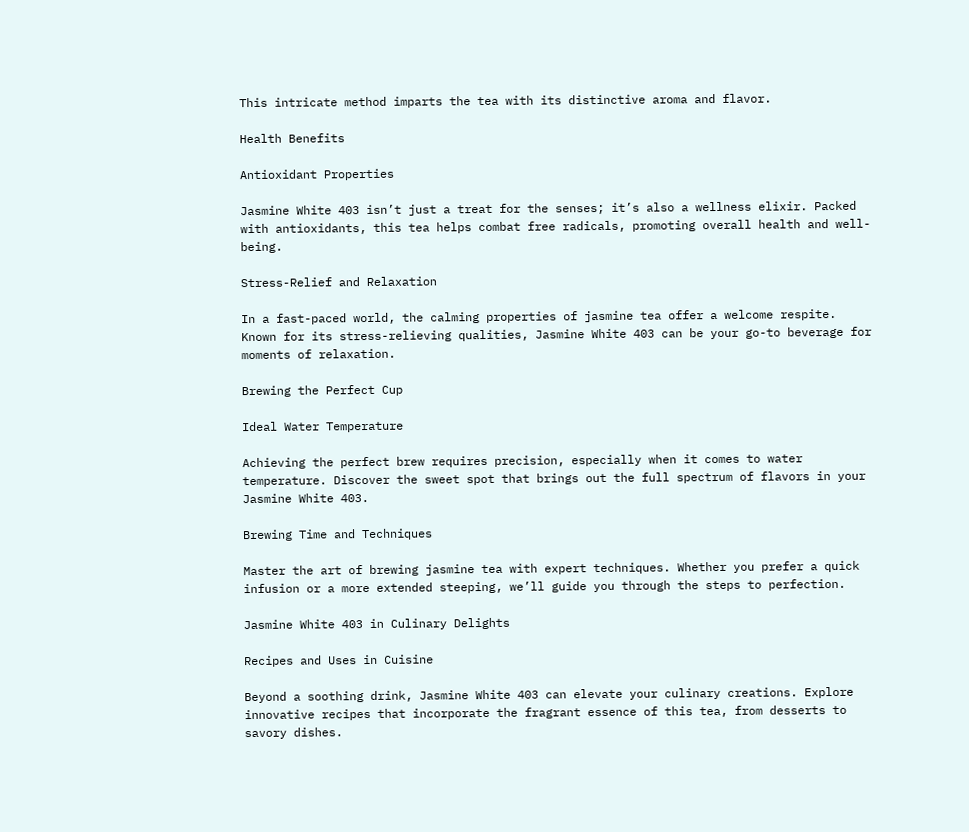This intricate method imparts the tea with its distinctive aroma and flavor.

Health Benefits

Antioxidant Properties

Jasmine White 403 isn’t just a treat for the senses; it’s also a wellness elixir. Packed with antioxidants, this tea helps combat free radicals, promoting overall health and well-being.

Stress-Relief and Relaxation

In a fast-paced world, the calming properties of jasmine tea offer a welcome respite. Known for its stress-relieving qualities, Jasmine White 403 can be your go-to beverage for moments of relaxation.

Brewing the Perfect Cup

Ideal Water Temperature

Achieving the perfect brew requires precision, especially when it comes to water temperature. Discover the sweet spot that brings out the full spectrum of flavors in your Jasmine White 403.

Brewing Time and Techniques

Master the art of brewing jasmine tea with expert techniques. Whether you prefer a quick infusion or a more extended steeping, we’ll guide you through the steps to perfection.

Jasmine White 403 in Culinary Delights

Recipes and Uses in Cuisine

Beyond a soothing drink, Jasmine White 403 can elevate your culinary creations. Explore innovative recipes that incorporate the fragrant essence of this tea, from desserts to savory dishes.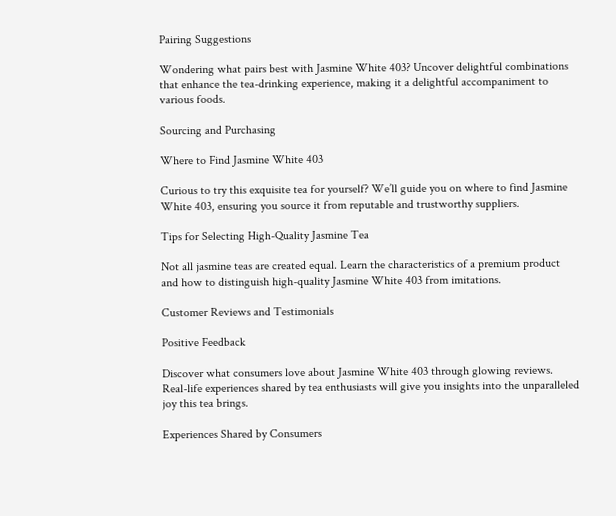Pairing Suggestions

Wondering what pairs best with Jasmine White 403? Uncover delightful combinations that enhance the tea-drinking experience, making it a delightful accompaniment to various foods.

Sourcing and Purchasing

Where to Find Jasmine White 403

Curious to try this exquisite tea for yourself? We’ll guide you on where to find Jasmine White 403, ensuring you source it from reputable and trustworthy suppliers.

Tips for Selecting High-Quality Jasmine Tea

Not all jasmine teas are created equal. Learn the characteristics of a premium product and how to distinguish high-quality Jasmine White 403 from imitations.

Customer Reviews and Testimonials

Positive Feedback

Discover what consumers love about Jasmine White 403 through glowing reviews. Real-life experiences shared by tea enthusiasts will give you insights into the unparalleled joy this tea brings.

Experiences Shared by Consumers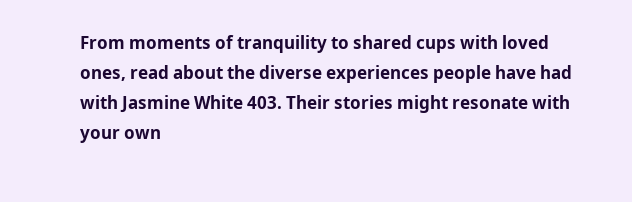From moments of tranquility to shared cups with loved ones, read about the diverse experiences people have had with Jasmine White 403. Their stories might resonate with your own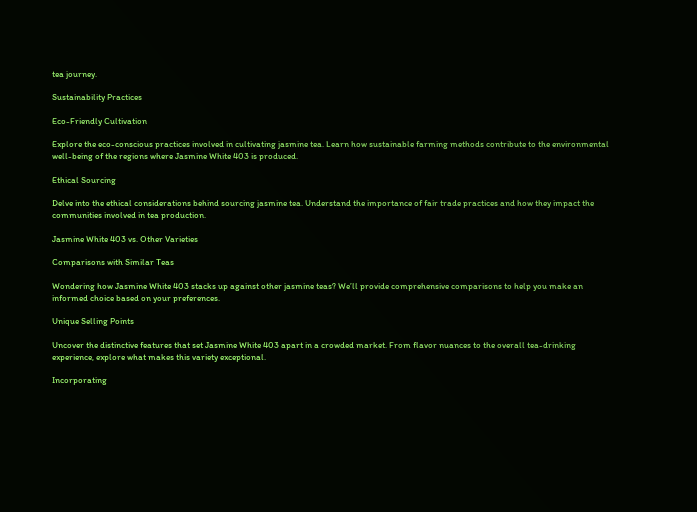tea journey.

Sustainability Practices

Eco-Friendly Cultivation

Explore the eco-conscious practices involved in cultivating jasmine tea. Learn how sustainable farming methods contribute to the environmental well-being of the regions where Jasmine White 403 is produced.

Ethical Sourcing

Delve into the ethical considerations behind sourcing jasmine tea. Understand the importance of fair trade practices and how they impact the communities involved in tea production.

Jasmine White 403 vs. Other Varieties

Comparisons with Similar Teas

Wondering how Jasmine White 403 stacks up against other jasmine teas? We’ll provide comprehensive comparisons to help you make an informed choice based on your preferences.

Unique Selling Points

Uncover the distinctive features that set Jasmine White 403 apart in a crowded market. From flavor nuances to the overall tea-drinking experience, explore what makes this variety exceptional.

Incorporating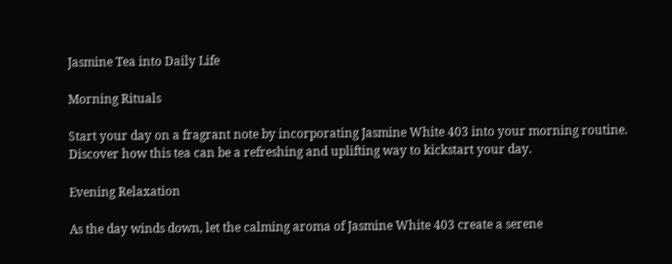Jasmine Tea into Daily Life

Morning Rituals

Start your day on a fragrant note by incorporating Jasmine White 403 into your morning routine. Discover how this tea can be a refreshing and uplifting way to kickstart your day.

Evening Relaxation

As the day winds down, let the calming aroma of Jasmine White 403 create a serene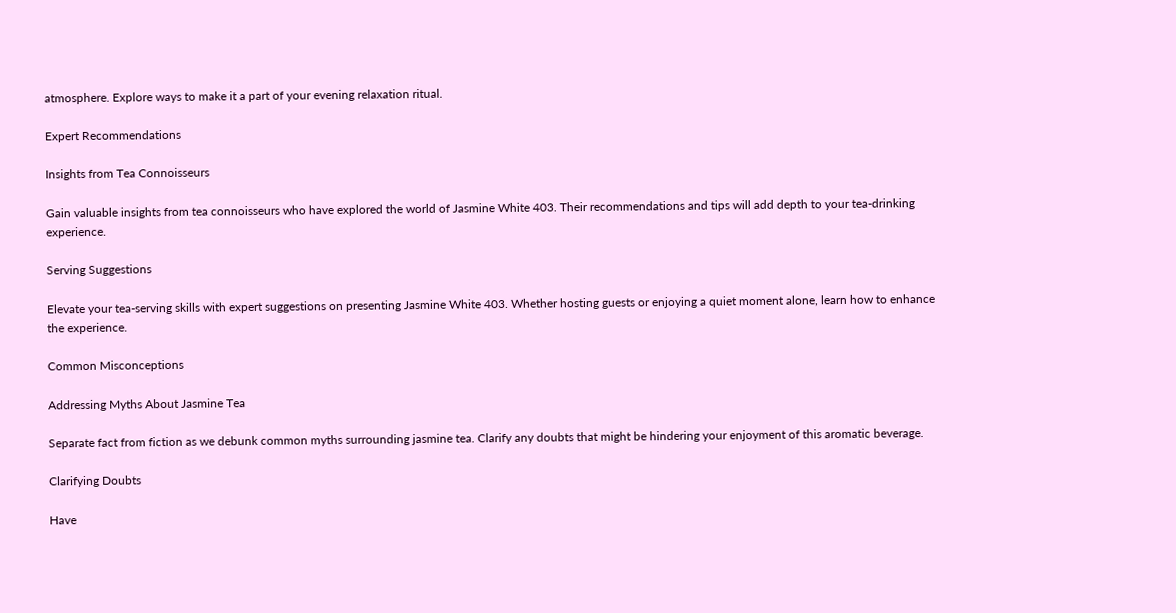atmosphere. Explore ways to make it a part of your evening relaxation ritual.

Expert Recommendations

Insights from Tea Connoisseurs

Gain valuable insights from tea connoisseurs who have explored the world of Jasmine White 403. Their recommendations and tips will add depth to your tea-drinking experience.

Serving Suggestions

Elevate your tea-serving skills with expert suggestions on presenting Jasmine White 403. Whether hosting guests or enjoying a quiet moment alone, learn how to enhance the experience.

Common Misconceptions

Addressing Myths About Jasmine Tea

Separate fact from fiction as we debunk common myths surrounding jasmine tea. Clarify any doubts that might be hindering your enjoyment of this aromatic beverage.

Clarifying Doubts

Have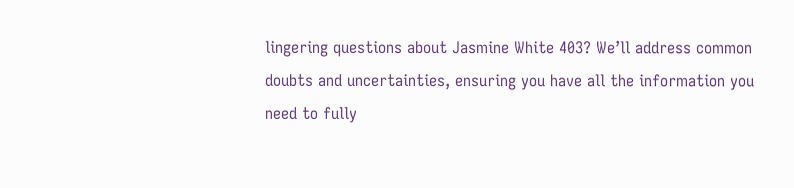lingering questions about Jasmine White 403? We’ll address common doubts and uncertainties, ensuring you have all the information you need to fully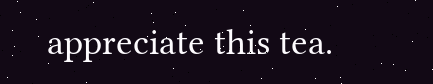appreciate this tea.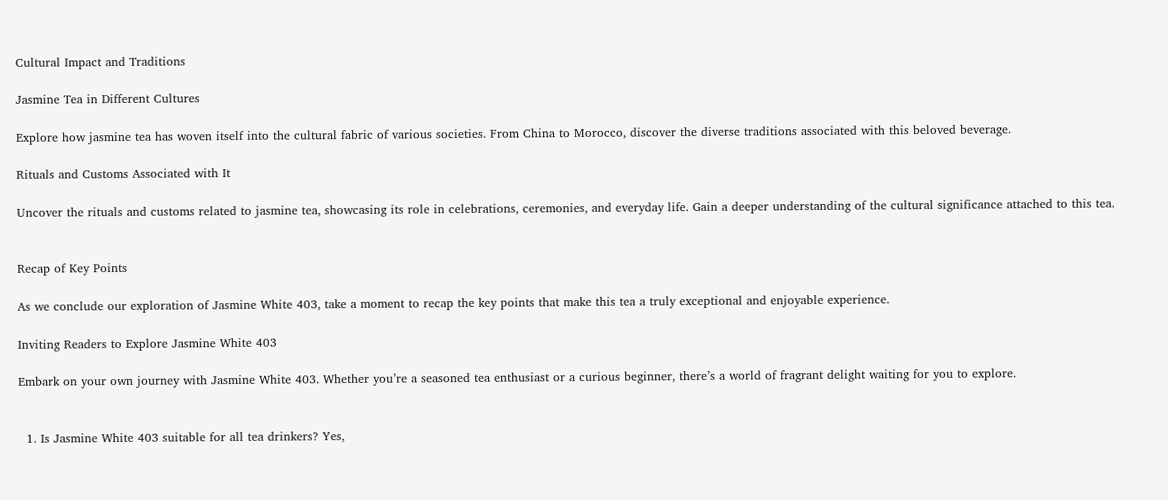Cultural Impact and Traditions

Jasmine Tea in Different Cultures

Explore how jasmine tea has woven itself into the cultural fabric of various societies. From China to Morocco, discover the diverse traditions associated with this beloved beverage.

Rituals and Customs Associated with It

Uncover the rituals and customs related to jasmine tea, showcasing its role in celebrations, ceremonies, and everyday life. Gain a deeper understanding of the cultural significance attached to this tea.


Recap of Key Points

As we conclude our exploration of Jasmine White 403, take a moment to recap the key points that make this tea a truly exceptional and enjoyable experience.

Inviting Readers to Explore Jasmine White 403

Embark on your own journey with Jasmine White 403. Whether you’re a seasoned tea enthusiast or a curious beginner, there’s a world of fragrant delight waiting for you to explore.


  1. Is Jasmine White 403 suitable for all tea drinkers? Yes,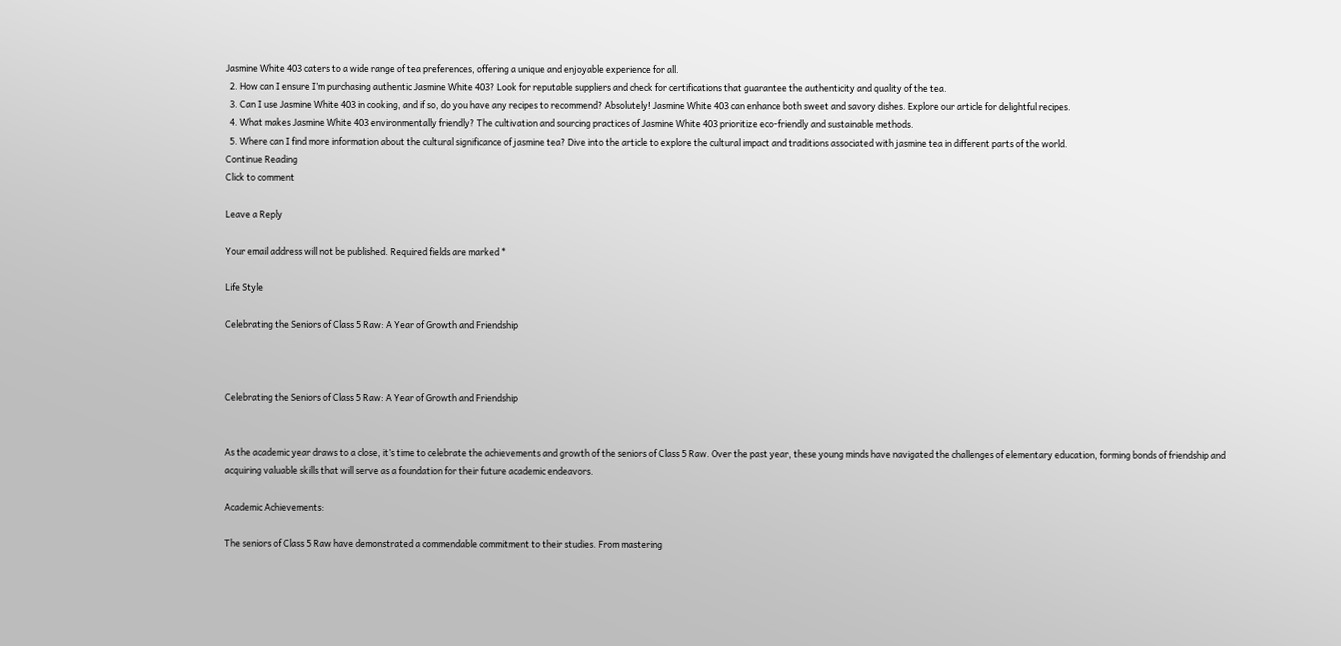Jasmine White 403 caters to a wide range of tea preferences, offering a unique and enjoyable experience for all.
  2. How can I ensure I’m purchasing authentic Jasmine White 403? Look for reputable suppliers and check for certifications that guarantee the authenticity and quality of the tea.
  3. Can I use Jasmine White 403 in cooking, and if so, do you have any recipes to recommend? Absolutely! Jasmine White 403 can enhance both sweet and savory dishes. Explore our article for delightful recipes.
  4. What makes Jasmine White 403 environmentally friendly? The cultivation and sourcing practices of Jasmine White 403 prioritize eco-friendly and sustainable methods.
  5. Where can I find more information about the cultural significance of jasmine tea? Dive into the article to explore the cultural impact and traditions associated with jasmine tea in different parts of the world.
Continue Reading
Click to comment

Leave a Reply

Your email address will not be published. Required fields are marked *

Life Style

Celebrating the Seniors of Class 5 Raw: A Year of Growth and Friendship



Celebrating the Seniors of Class 5 Raw: A Year of Growth and Friendship


As the academic year draws to a close, it’s time to celebrate the achievements and growth of the seniors of Class 5 Raw. Over the past year, these young minds have navigated the challenges of elementary education, forming bonds of friendship and acquiring valuable skills that will serve as a foundation for their future academic endeavors.

Academic Achievements:

The seniors of Class 5 Raw have demonstrated a commendable commitment to their studies. From mastering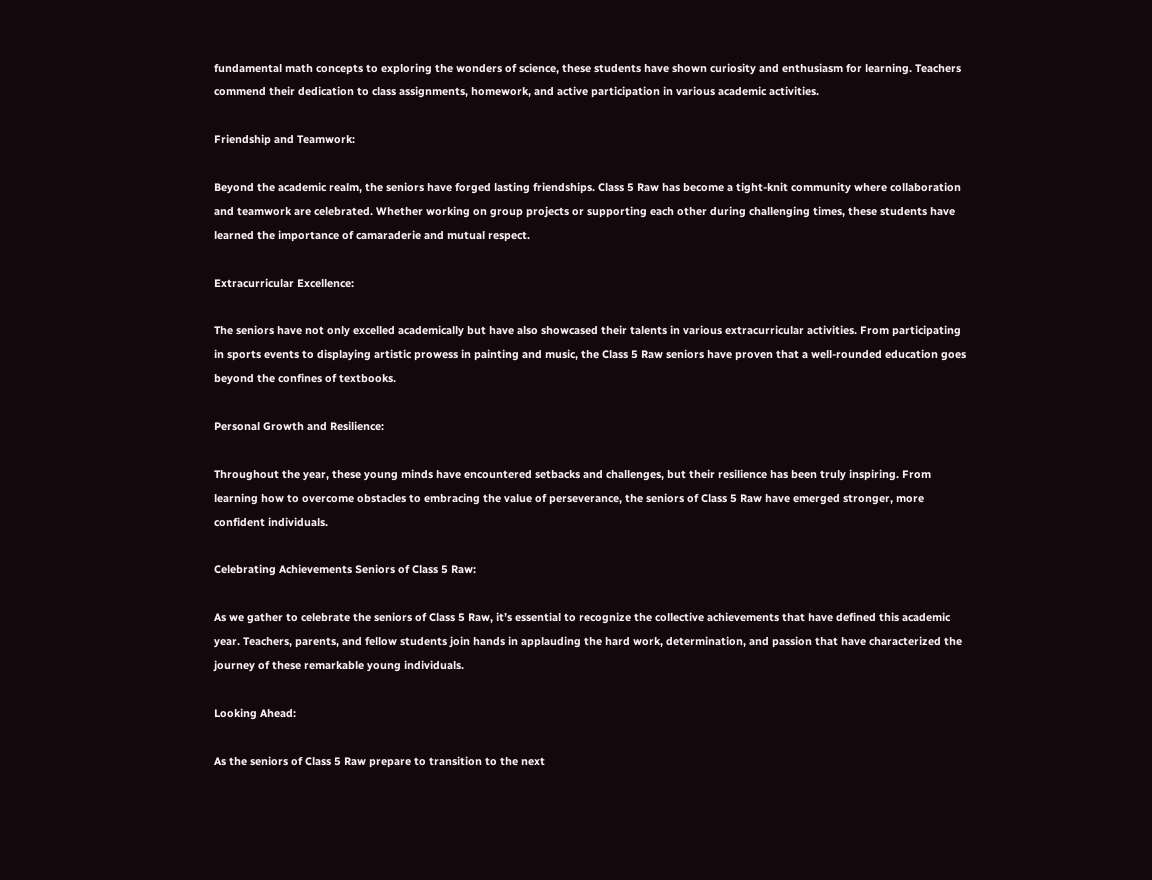fundamental math concepts to exploring the wonders of science, these students have shown curiosity and enthusiasm for learning. Teachers commend their dedication to class assignments, homework, and active participation in various academic activities.

Friendship and Teamwork:

Beyond the academic realm, the seniors have forged lasting friendships. Class 5 Raw has become a tight-knit community where collaboration and teamwork are celebrated. Whether working on group projects or supporting each other during challenging times, these students have learned the importance of camaraderie and mutual respect.

Extracurricular Excellence:

The seniors have not only excelled academically but have also showcased their talents in various extracurricular activities. From participating in sports events to displaying artistic prowess in painting and music, the Class 5 Raw seniors have proven that a well-rounded education goes beyond the confines of textbooks.

Personal Growth and Resilience:

Throughout the year, these young minds have encountered setbacks and challenges, but their resilience has been truly inspiring. From learning how to overcome obstacles to embracing the value of perseverance, the seniors of Class 5 Raw have emerged stronger, more confident individuals.

Celebrating Achievements Seniors of Class 5 Raw:

As we gather to celebrate the seniors of Class 5 Raw, it’s essential to recognize the collective achievements that have defined this academic year. Teachers, parents, and fellow students join hands in applauding the hard work, determination, and passion that have characterized the journey of these remarkable young individuals.

Looking Ahead:

As the seniors of Class 5 Raw prepare to transition to the next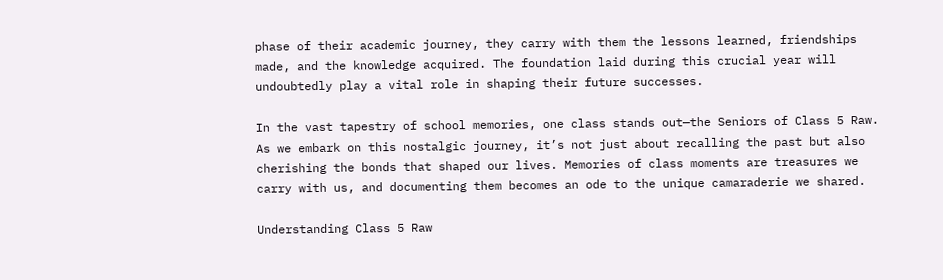phase of their academic journey, they carry with them the lessons learned, friendships made, and the knowledge acquired. The foundation laid during this crucial year will undoubtedly play a vital role in shaping their future successes.

In the vast tapestry of school memories, one class stands out—the Seniors of Class 5 Raw. As we embark on this nostalgic journey, it’s not just about recalling the past but also cherishing the bonds that shaped our lives. Memories of class moments are treasures we carry with us, and documenting them becomes an ode to the unique camaraderie we shared.

Understanding Class 5 Raw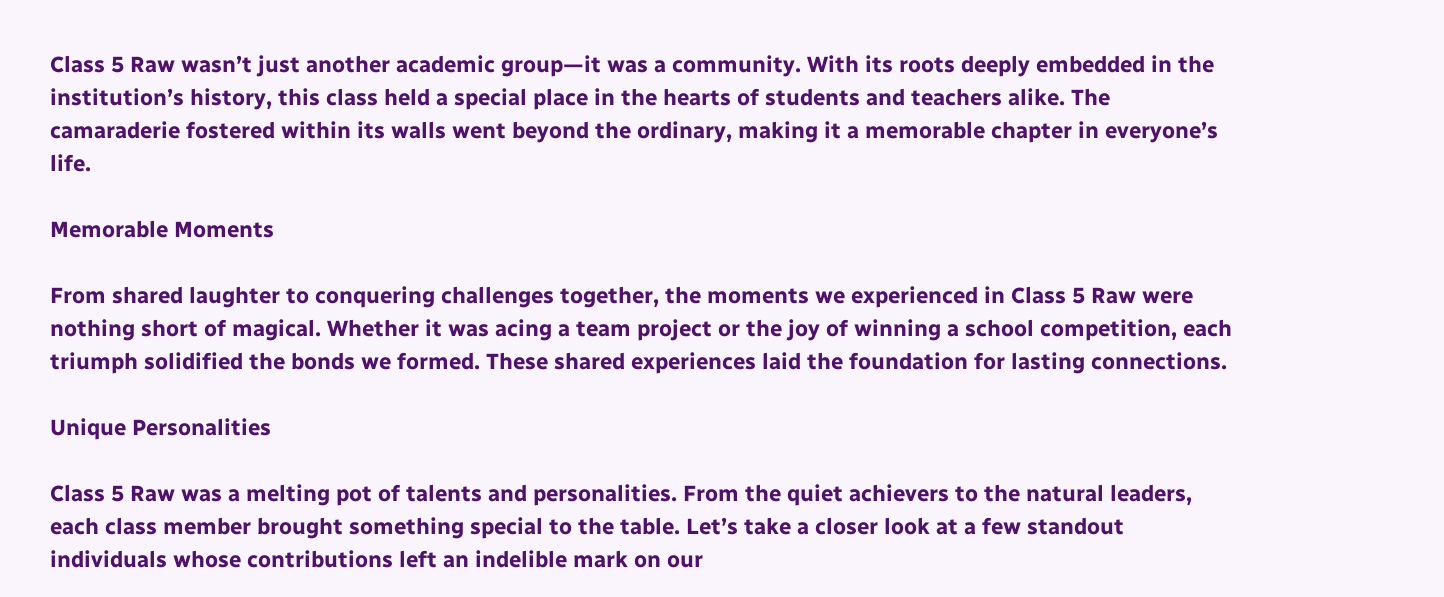Class 5 Raw wasn’t just another academic group—it was a community. With its roots deeply embedded in the institution’s history, this class held a special place in the hearts of students and teachers alike. The camaraderie fostered within its walls went beyond the ordinary, making it a memorable chapter in everyone’s life.

Memorable Moments

From shared laughter to conquering challenges together, the moments we experienced in Class 5 Raw were nothing short of magical. Whether it was acing a team project or the joy of winning a school competition, each triumph solidified the bonds we formed. These shared experiences laid the foundation for lasting connections.

Unique Personalities

Class 5 Raw was a melting pot of talents and personalities. From the quiet achievers to the natural leaders, each class member brought something special to the table. Let’s take a closer look at a few standout individuals whose contributions left an indelible mark on our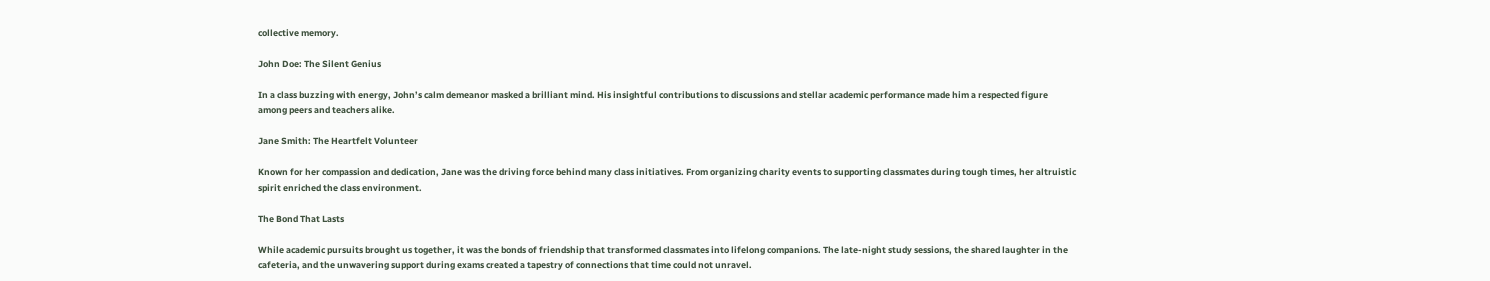collective memory.

John Doe: The Silent Genius

In a class buzzing with energy, John’s calm demeanor masked a brilliant mind. His insightful contributions to discussions and stellar academic performance made him a respected figure among peers and teachers alike.

Jane Smith: The Heartfelt Volunteer

Known for her compassion and dedication, Jane was the driving force behind many class initiatives. From organizing charity events to supporting classmates during tough times, her altruistic spirit enriched the class environment.

The Bond That Lasts

While academic pursuits brought us together, it was the bonds of friendship that transformed classmates into lifelong companions. The late-night study sessions, the shared laughter in the cafeteria, and the unwavering support during exams created a tapestry of connections that time could not unravel.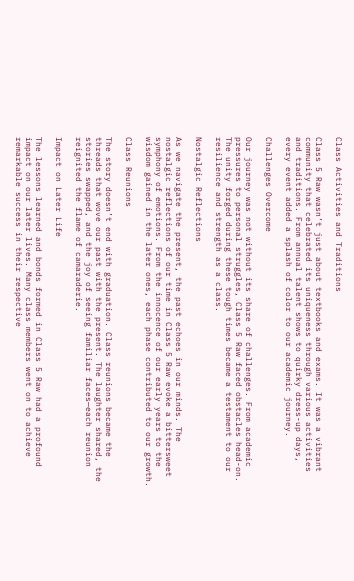Class Activities and Traditions

Class 5 Raw wasn’t just about textbooks and exams. It was a vibrant community that celebrated its uniqueness through various activities and traditions. From annual talent shows to quirky dress-up days, every event added a splash of color to our academic journey.

Challenges Overcome

Our journey was not without its share of challenges. From academic pressures to personal struggles, Class 5 Raw faced obstacles head-on. The unity forged during these tough times became a testament to our resilience and strength as a class.

Nostalgic Reflections

As we navigate the present, the past echoes in our minds. The nostalgic reflections of our time in Class 5 Raw evoke a bittersweet symphony of emotions. From the innocence of our early years to the wisdom gained in the later ones, each phase contributed to our growth.

Class Reunions

The story doesn’t end with graduation. Class reunions became the threads that wove our past with the present. The laughter shared, the stories swapped, and the joy of seeing familiar faces—each reunion reignited the flame of camaraderie.

Impact on Later Life

The lessons learned and bonds formed in Class 5 Raw had a profound impact on our later lives. Many class members went on to achieve remarkable success in their respective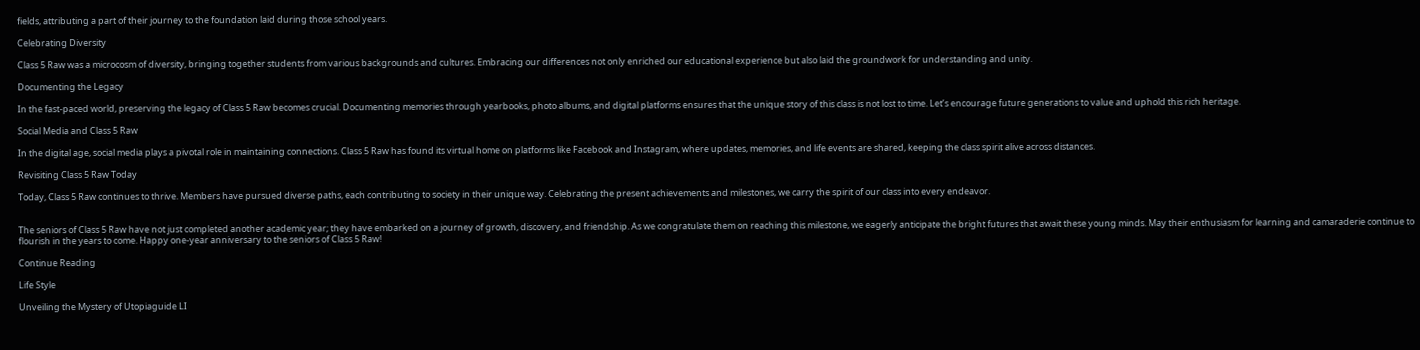fields, attributing a part of their journey to the foundation laid during those school years.

Celebrating Diversity

Class 5 Raw was a microcosm of diversity, bringing together students from various backgrounds and cultures. Embracing our differences not only enriched our educational experience but also laid the groundwork for understanding and unity.

Documenting the Legacy

In the fast-paced world, preserving the legacy of Class 5 Raw becomes crucial. Documenting memories through yearbooks, photo albums, and digital platforms ensures that the unique story of this class is not lost to time. Let’s encourage future generations to value and uphold this rich heritage.

Social Media and Class 5 Raw

In the digital age, social media plays a pivotal role in maintaining connections. Class 5 Raw has found its virtual home on platforms like Facebook and Instagram, where updates, memories, and life events are shared, keeping the class spirit alive across distances.

Revisiting Class 5 Raw Today

Today, Class 5 Raw continues to thrive. Members have pursued diverse paths, each contributing to society in their unique way. Celebrating the present achievements and milestones, we carry the spirit of our class into every endeavor.


The seniors of Class 5 Raw have not just completed another academic year; they have embarked on a journey of growth, discovery, and friendship. As we congratulate them on reaching this milestone, we eagerly anticipate the bright futures that await these young minds. May their enthusiasm for learning and camaraderie continue to flourish in the years to come. Happy one-year anniversary to the seniors of Class 5 Raw!

Continue Reading

Life Style

Unveiling the Mystery of Utopiaguide LI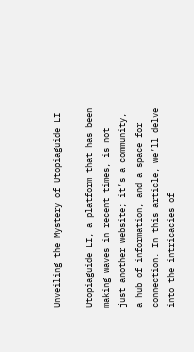Unveiling the Mystery of Utopiaguide LI

Utopiaguide LI, a platform that has been making waves in recent times, is not just another website; it’s a community, a hub of information, and a space for connection. In this article, we’ll delve into the intricacies of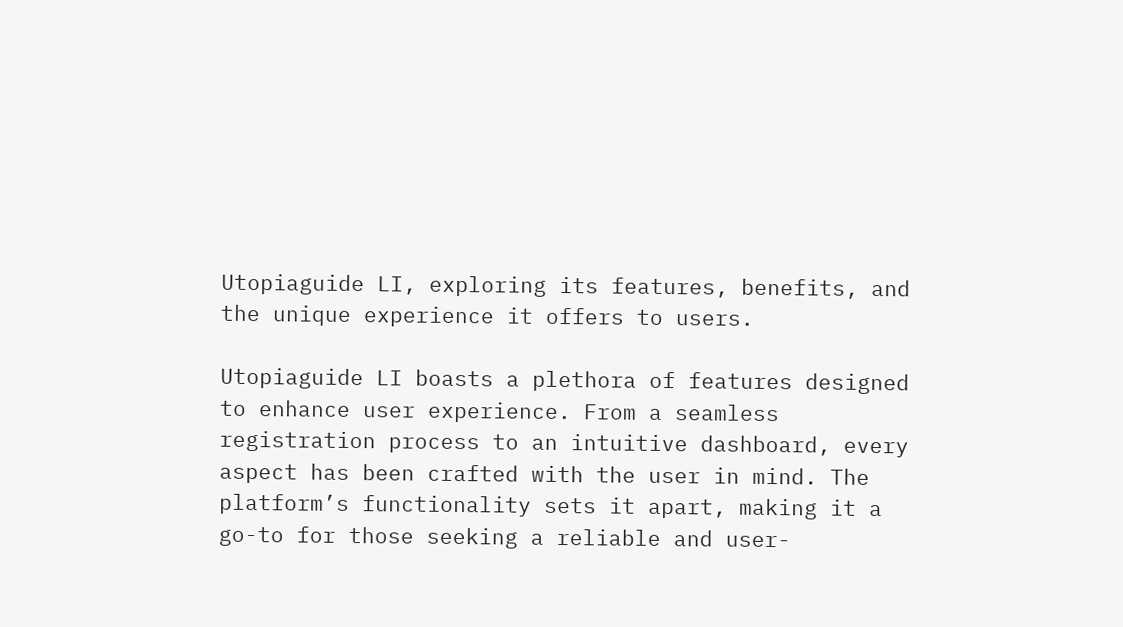Utopiaguide LI, exploring its features, benefits, and the unique experience it offers to users.

Utopiaguide LI boasts a plethora of features designed to enhance user experience. From a seamless registration process to an intuitive dashboard, every aspect has been crafted with the user in mind. The platform’s functionality sets it apart, making it a go-to for those seeking a reliable and user-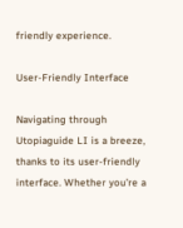friendly experience.

User-Friendly Interface

Navigating through Utopiaguide LI is a breeze, thanks to its user-friendly interface. Whether you’re a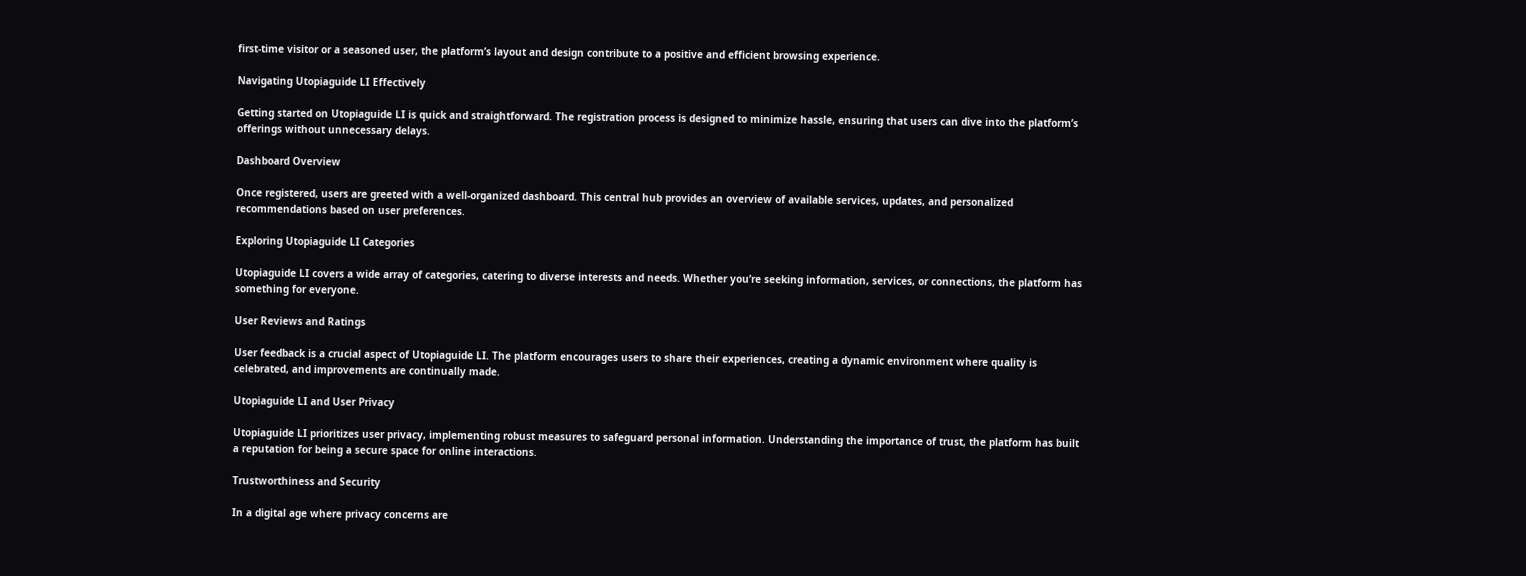first-time visitor or a seasoned user, the platform’s layout and design contribute to a positive and efficient browsing experience.

Navigating Utopiaguide LI Effectively

Getting started on Utopiaguide LI is quick and straightforward. The registration process is designed to minimize hassle, ensuring that users can dive into the platform’s offerings without unnecessary delays.

Dashboard Overview

Once registered, users are greeted with a well-organized dashboard. This central hub provides an overview of available services, updates, and personalized recommendations based on user preferences.

Exploring Utopiaguide LI Categories

Utopiaguide LI covers a wide array of categories, catering to diverse interests and needs. Whether you’re seeking information, services, or connections, the platform has something for everyone.

User Reviews and Ratings

User feedback is a crucial aspect of Utopiaguide LI. The platform encourages users to share their experiences, creating a dynamic environment where quality is celebrated, and improvements are continually made.

Utopiaguide LI and User Privacy

Utopiaguide LI prioritizes user privacy, implementing robust measures to safeguard personal information. Understanding the importance of trust, the platform has built a reputation for being a secure space for online interactions.

Trustworthiness and Security

In a digital age where privacy concerns are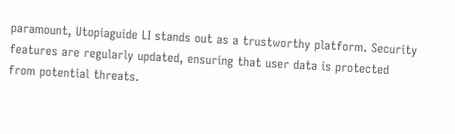paramount, Utopiaguide LI stands out as a trustworthy platform. Security features are regularly updated, ensuring that user data is protected from potential threats.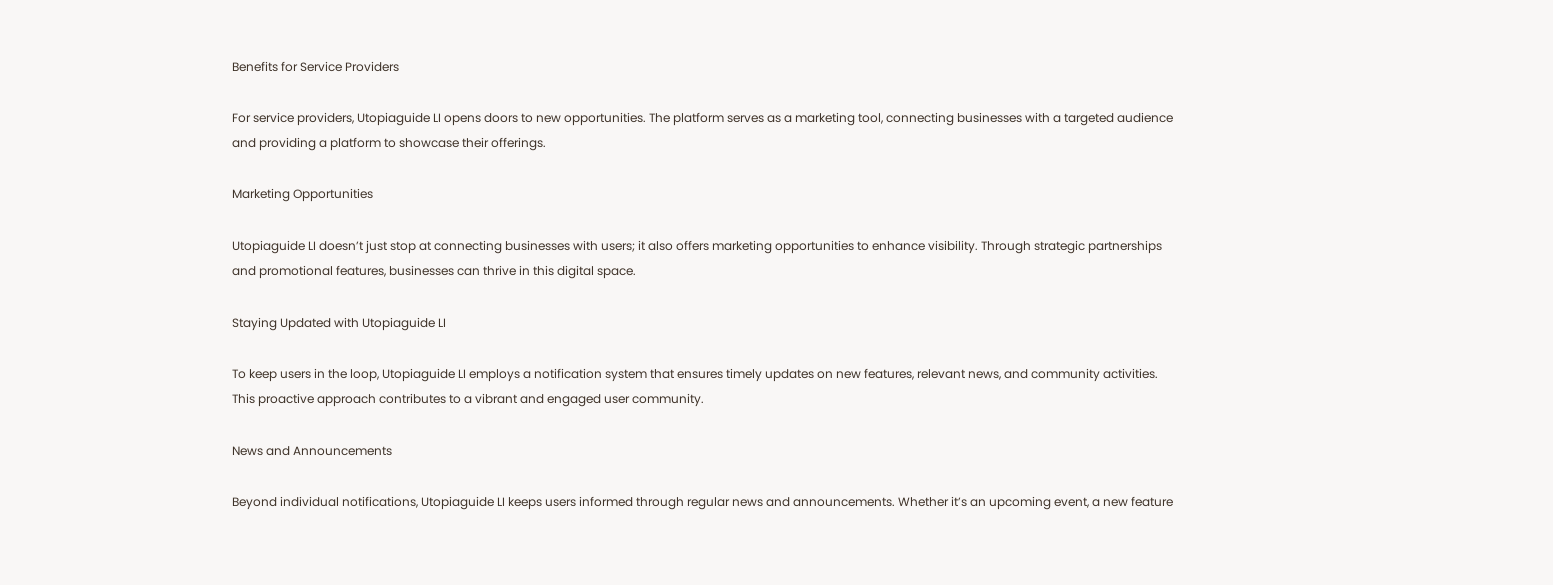Benefits for Service Providers

For service providers, Utopiaguide LI opens doors to new opportunities. The platform serves as a marketing tool, connecting businesses with a targeted audience and providing a platform to showcase their offerings.

Marketing Opportunities

Utopiaguide LI doesn’t just stop at connecting businesses with users; it also offers marketing opportunities to enhance visibility. Through strategic partnerships and promotional features, businesses can thrive in this digital space.

Staying Updated with Utopiaguide LI

To keep users in the loop, Utopiaguide LI employs a notification system that ensures timely updates on new features, relevant news, and community activities. This proactive approach contributes to a vibrant and engaged user community.

News and Announcements

Beyond individual notifications, Utopiaguide LI keeps users informed through regular news and announcements. Whether it’s an upcoming event, a new feature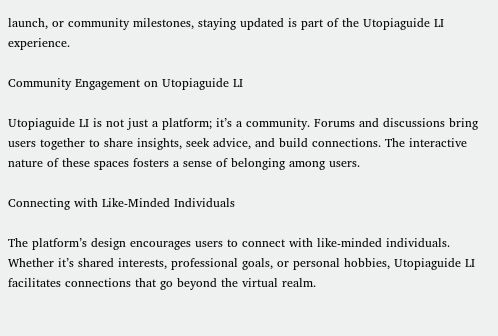launch, or community milestones, staying updated is part of the Utopiaguide LI experience.

Community Engagement on Utopiaguide LI

Utopiaguide LI is not just a platform; it’s a community. Forums and discussions bring users together to share insights, seek advice, and build connections. The interactive nature of these spaces fosters a sense of belonging among users.

Connecting with Like-Minded Individuals

The platform’s design encourages users to connect with like-minded individuals. Whether it’s shared interests, professional goals, or personal hobbies, Utopiaguide LI facilitates connections that go beyond the virtual realm.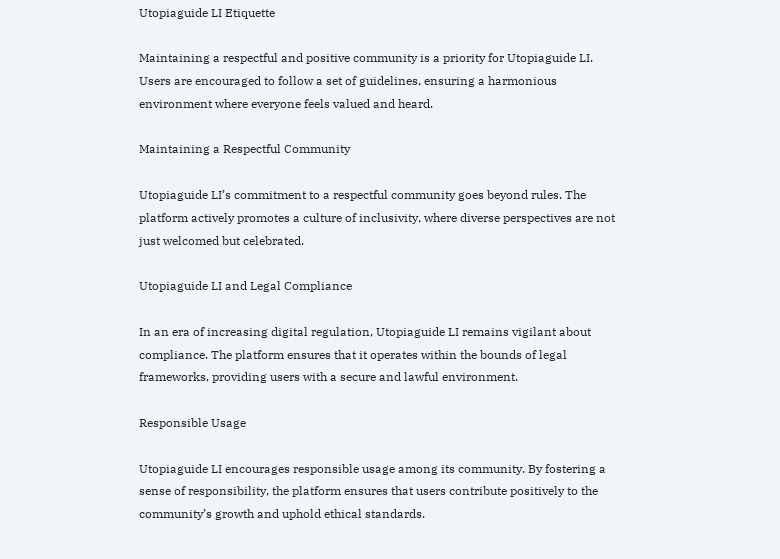Utopiaguide LI Etiquette

Maintaining a respectful and positive community is a priority for Utopiaguide LI. Users are encouraged to follow a set of guidelines, ensuring a harmonious environment where everyone feels valued and heard.

Maintaining a Respectful Community

Utopiaguide LI’s commitment to a respectful community goes beyond rules. The platform actively promotes a culture of inclusivity, where diverse perspectives are not just welcomed but celebrated.

Utopiaguide LI and Legal Compliance

In an era of increasing digital regulation, Utopiaguide LI remains vigilant about compliance. The platform ensures that it operates within the bounds of legal frameworks, providing users with a secure and lawful environment.

Responsible Usage

Utopiaguide LI encourages responsible usage among its community. By fostering a sense of responsibility, the platform ensures that users contribute positively to the community’s growth and uphold ethical standards.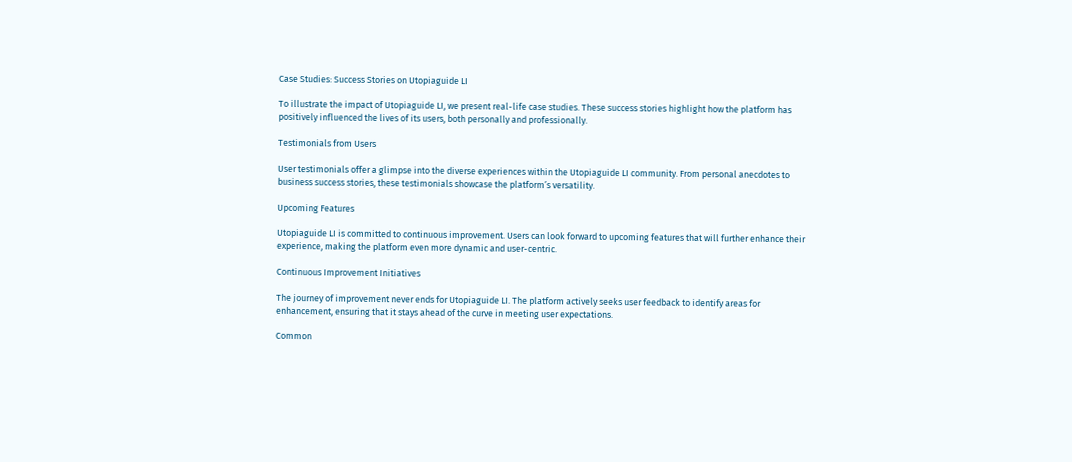Case Studies: Success Stories on Utopiaguide LI

To illustrate the impact of Utopiaguide LI, we present real-life case studies. These success stories highlight how the platform has positively influenced the lives of its users, both personally and professionally.

Testimonials from Users

User testimonials offer a glimpse into the diverse experiences within the Utopiaguide LI community. From personal anecdotes to business success stories, these testimonials showcase the platform’s versatility.

Upcoming Features

Utopiaguide LI is committed to continuous improvement. Users can look forward to upcoming features that will further enhance their experience, making the platform even more dynamic and user-centric.

Continuous Improvement Initiatives

The journey of improvement never ends for Utopiaguide LI. The platform actively seeks user feedback to identify areas for enhancement, ensuring that it stays ahead of the curve in meeting user expectations.

Common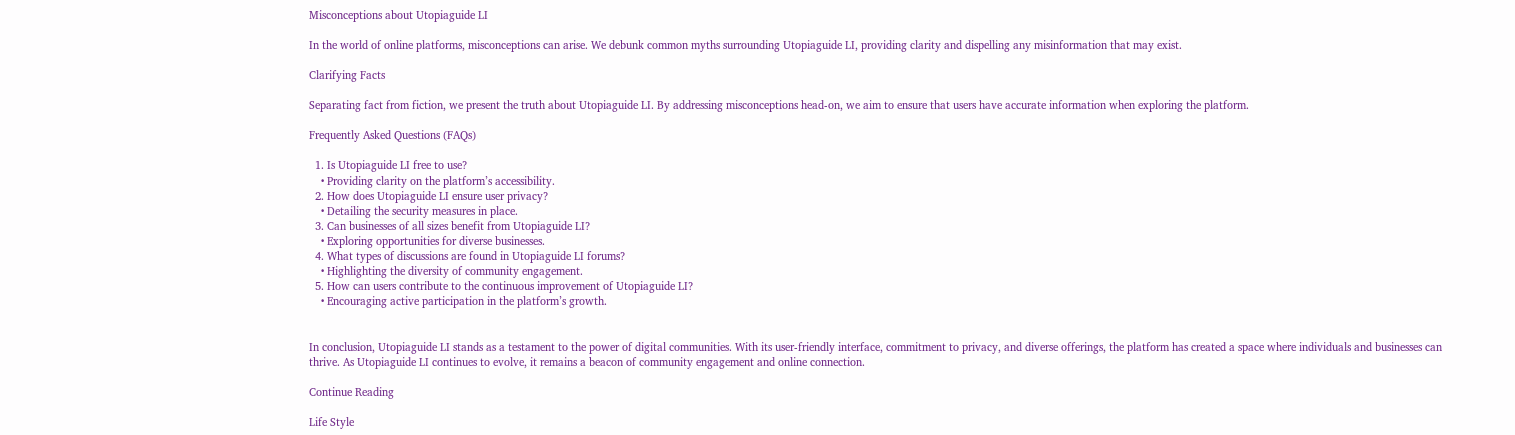Misconceptions about Utopiaguide LI

In the world of online platforms, misconceptions can arise. We debunk common myths surrounding Utopiaguide LI, providing clarity and dispelling any misinformation that may exist.

Clarifying Facts

Separating fact from fiction, we present the truth about Utopiaguide LI. By addressing misconceptions head-on, we aim to ensure that users have accurate information when exploring the platform.

Frequently Asked Questions (FAQs)

  1. Is Utopiaguide LI free to use?
    • Providing clarity on the platform’s accessibility.
  2. How does Utopiaguide LI ensure user privacy?
    • Detailing the security measures in place.
  3. Can businesses of all sizes benefit from Utopiaguide LI?
    • Exploring opportunities for diverse businesses.
  4. What types of discussions are found in Utopiaguide LI forums?
    • Highlighting the diversity of community engagement.
  5. How can users contribute to the continuous improvement of Utopiaguide LI?
    • Encouraging active participation in the platform’s growth.


In conclusion, Utopiaguide LI stands as a testament to the power of digital communities. With its user-friendly interface, commitment to privacy, and diverse offerings, the platform has created a space where individuals and businesses can thrive. As Utopiaguide LI continues to evolve, it remains a beacon of community engagement and online connection.

Continue Reading

Life Style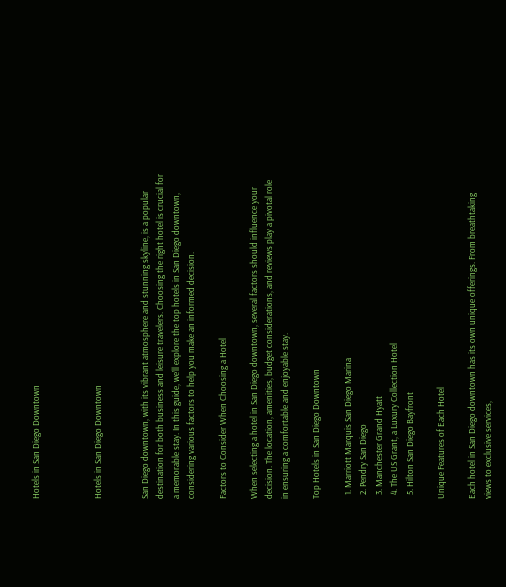Hotels in San Diego Downtown



Hotels in San Diego Downtown


San Diego downtown, with its vibrant atmosphere and stunning skyline, is a popular destination for both business and leisure travelers. Choosing the right hotel is crucial for a memorable stay. In this guide, we’ll explore the top hotels in San Diego downtown, considering various factors to help you make an informed decision.

Factors to Consider When Choosing a Hotel

When selecting a hotel in San Diego downtown, several factors should influence your decision. The location, amenities, budget considerations, and reviews play a pivotal role in ensuring a comfortable and enjoyable stay.

Top Hotels in San Diego Downtown

  1. Marriott Marquis San Diego Marina
  2. Pendry San Diego
  3. Manchester Grand Hyatt
  4. The US Grant, a Luxury Collection Hotel
  5. Hilton San Diego Bayfront

Unique Features of Each Hotel

Each hotel in San Diego downtown has its own unique offerings. From breathtaking views to exclusive services,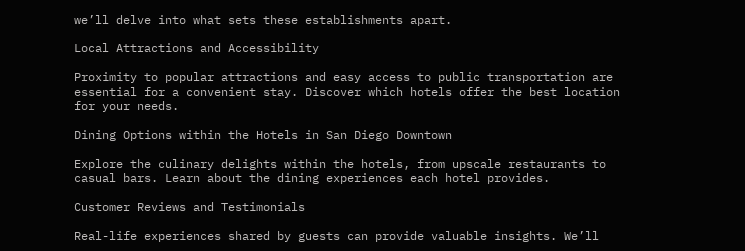we’ll delve into what sets these establishments apart.

Local Attractions and Accessibility

Proximity to popular attractions and easy access to public transportation are essential for a convenient stay. Discover which hotels offer the best location for your needs.

Dining Options within the Hotels in San Diego Downtown

Explore the culinary delights within the hotels, from upscale restaurants to casual bars. Learn about the dining experiences each hotel provides.

Customer Reviews and Testimonials

Real-life experiences shared by guests can provide valuable insights. We’ll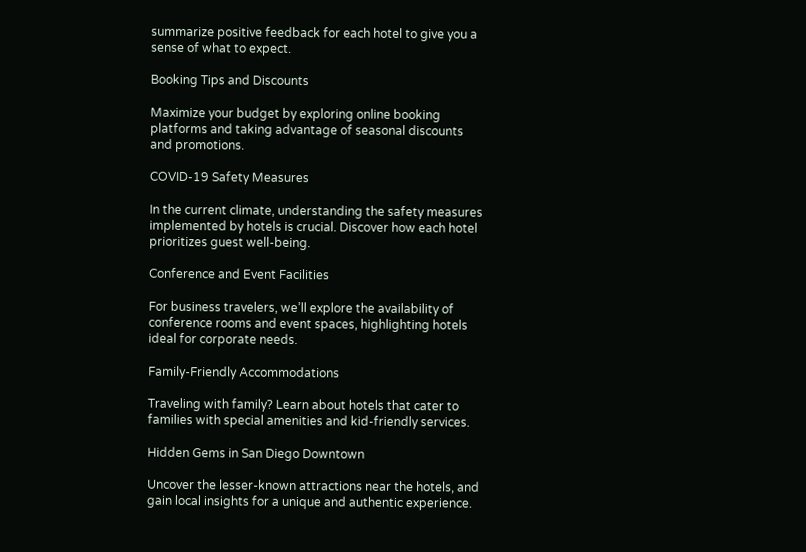summarize positive feedback for each hotel to give you a sense of what to expect.

Booking Tips and Discounts

Maximize your budget by exploring online booking platforms and taking advantage of seasonal discounts and promotions.

COVID-19 Safety Measures

In the current climate, understanding the safety measures implemented by hotels is crucial. Discover how each hotel prioritizes guest well-being.

Conference and Event Facilities

For business travelers, we’ll explore the availability of conference rooms and event spaces, highlighting hotels ideal for corporate needs.

Family-Friendly Accommodations

Traveling with family? Learn about hotels that cater to families with special amenities and kid-friendly services.

Hidden Gems in San Diego Downtown

Uncover the lesser-known attractions near the hotels, and gain local insights for a unique and authentic experience.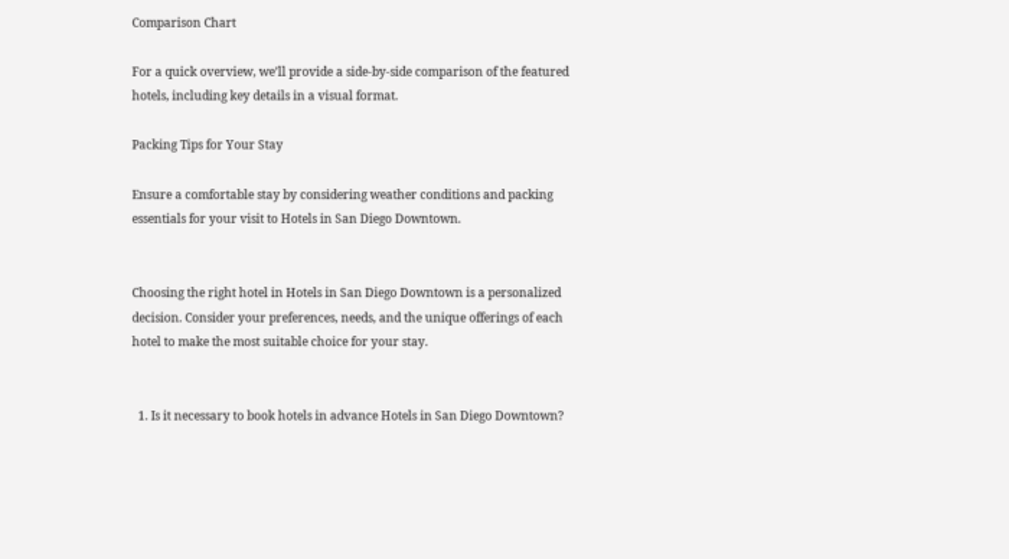Comparison Chart

For a quick overview, we’ll provide a side-by-side comparison of the featured hotels, including key details in a visual format.

Packing Tips for Your Stay

Ensure a comfortable stay by considering weather conditions and packing essentials for your visit to Hotels in San Diego Downtown.


Choosing the right hotel in Hotels in San Diego Downtown is a personalized decision. Consider your preferences, needs, and the unique offerings of each hotel to make the most suitable choice for your stay.


  1. Is it necessary to book hotels in advance Hotels in San Diego Downtown?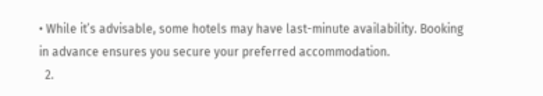• While it’s advisable, some hotels may have last-minute availability. Booking in advance ensures you secure your preferred accommodation.
  2.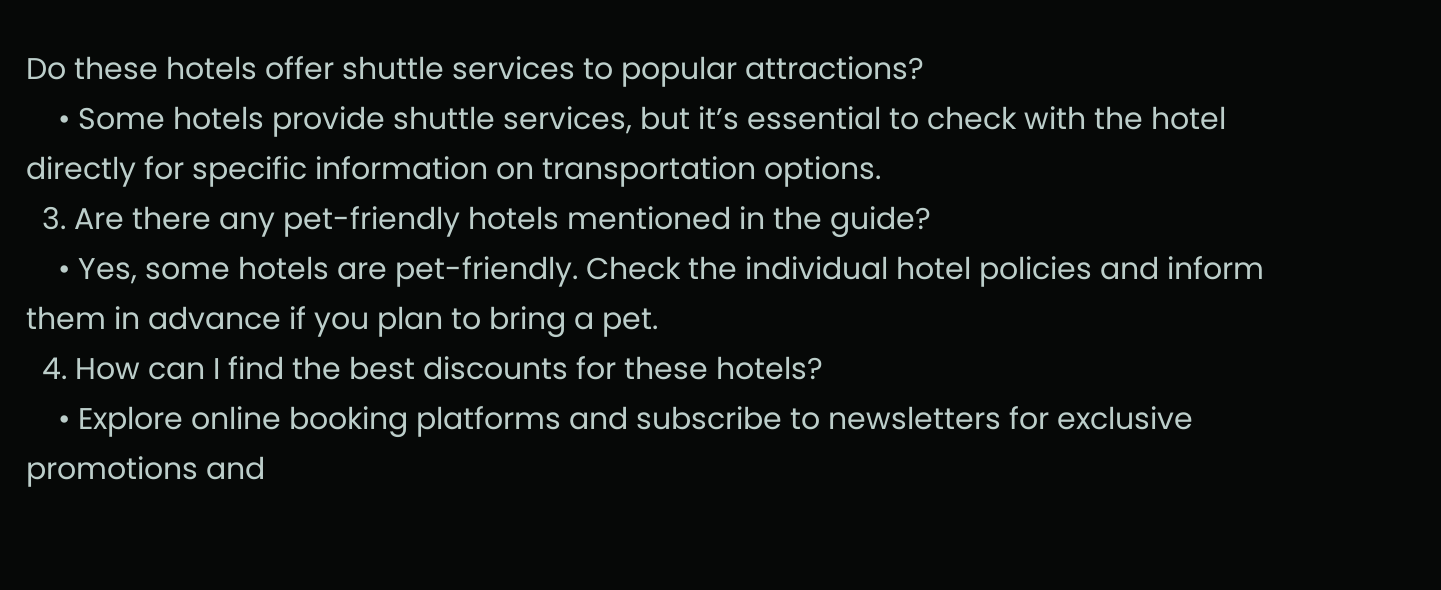Do these hotels offer shuttle services to popular attractions?
    • Some hotels provide shuttle services, but it’s essential to check with the hotel directly for specific information on transportation options.
  3. Are there any pet-friendly hotels mentioned in the guide?
    • Yes, some hotels are pet-friendly. Check the individual hotel policies and inform them in advance if you plan to bring a pet.
  4. How can I find the best discounts for these hotels?
    • Explore online booking platforms and subscribe to newsletters for exclusive promotions and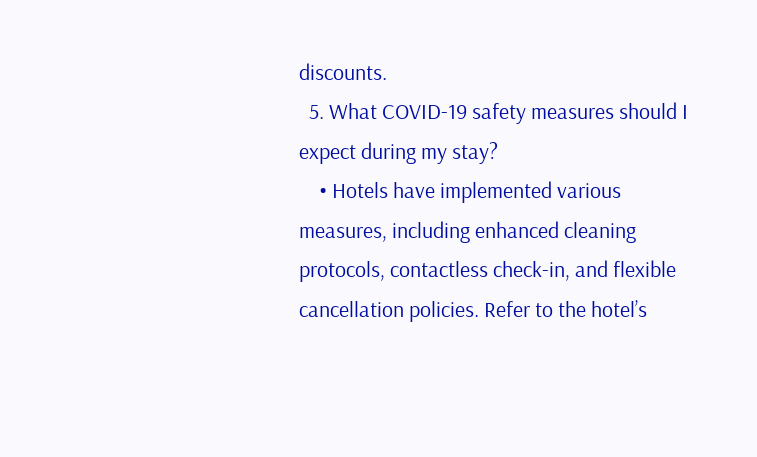discounts.
  5. What COVID-19 safety measures should I expect during my stay?
    • Hotels have implemented various measures, including enhanced cleaning protocols, contactless check-in, and flexible cancellation policies. Refer to the hotel’s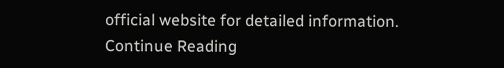official website for detailed information.
Continue Reading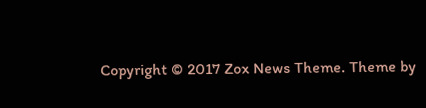Copyright © 2017 Zox News Theme. Theme by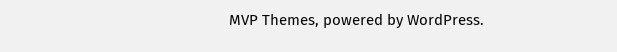MVP Themes, powered by WordPress.